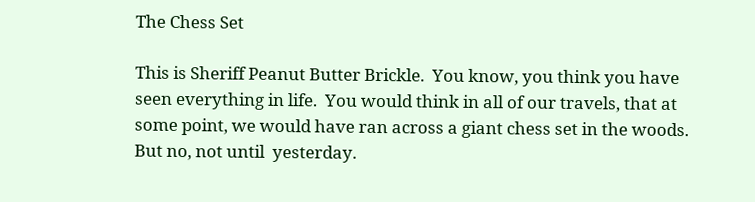The Chess Set

This is Sheriff Peanut Butter Brickle.  You know, you think you have seen everything in life.  You would think in all of our travels, that at some point, we would have ran across a giant chess set in the woods.  But no, not until  yesterday.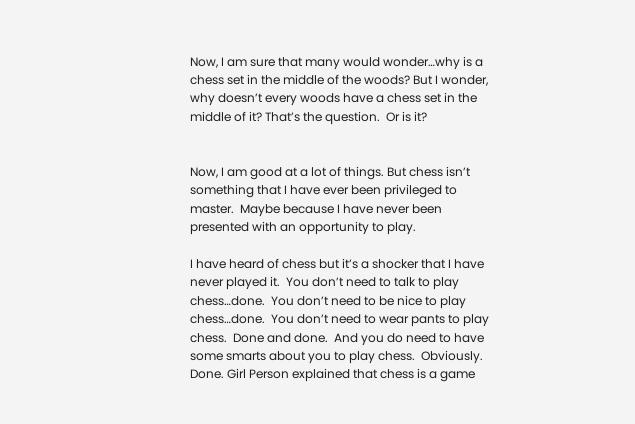Now, I am sure that many would wonder…why is a chess set in the middle of the woods? But I wonder, why doesn’t every woods have a chess set in the middle of it? That’s the question.  Or is it?


Now, I am good at a lot of things. But chess isn’t something that I have ever been privileged to master.  Maybe because I have never been presented with an opportunity to play.

I have heard of chess but it’s a shocker that I have never played it.  You don’t need to talk to play chess…done.  You don’t need to be nice to play chess…done.  You don’t need to wear pants to play chess.  Done and done.  And you do need to have some smarts about you to play chess.  Obviously. Done. Girl Person explained that chess is a game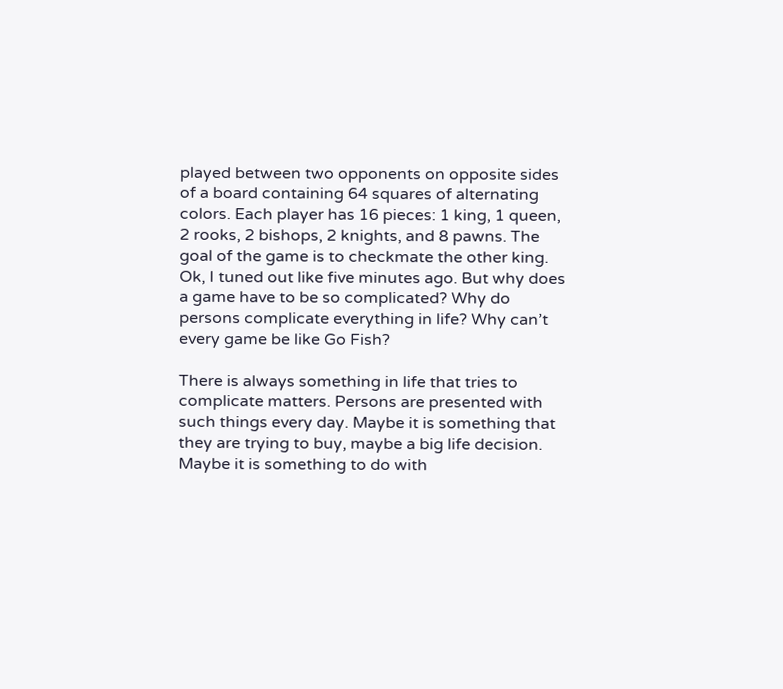played between two opponents on opposite sides of a board containing 64 squares of alternating colors. Each player has 16 pieces: 1 king, 1 queen, 2 rooks, 2 bishops, 2 knights, and 8 pawns. The goal of the game is to checkmate the other king. Ok, I tuned out like five minutes ago. But why does a game have to be so complicated? Why do persons complicate everything in life? Why can’t every game be like Go Fish?

There is always something in life that tries to complicate matters. Persons are presented with such things every day. Maybe it is something that they are trying to buy, maybe a big life decision. Maybe it is something to do with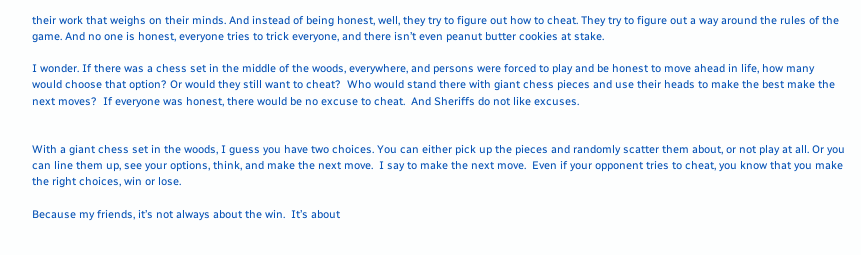their work that weighs on their minds. And instead of being honest, well, they try to figure out how to cheat. They try to figure out a way around the rules of the game. And no one is honest, everyone tries to trick everyone, and there isn’t even peanut butter cookies at stake.

I wonder. If there was a chess set in the middle of the woods, everywhere, and persons were forced to play and be honest to move ahead in life, how many would choose that option? Or would they still want to cheat?  Who would stand there with giant chess pieces and use their heads to make the best make the next moves?  If everyone was honest, there would be no excuse to cheat.  And Sheriffs do not like excuses.


With a giant chess set in the woods, I guess you have two choices. You can either pick up the pieces and randomly scatter them about, or not play at all. Or you can line them up, see your options, think, and make the next move.  I say to make the next move.  Even if your opponent tries to cheat, you know that you make the right choices, win or lose.

Because my friends, it’s not always about the win.  It’s about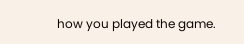how you played the game.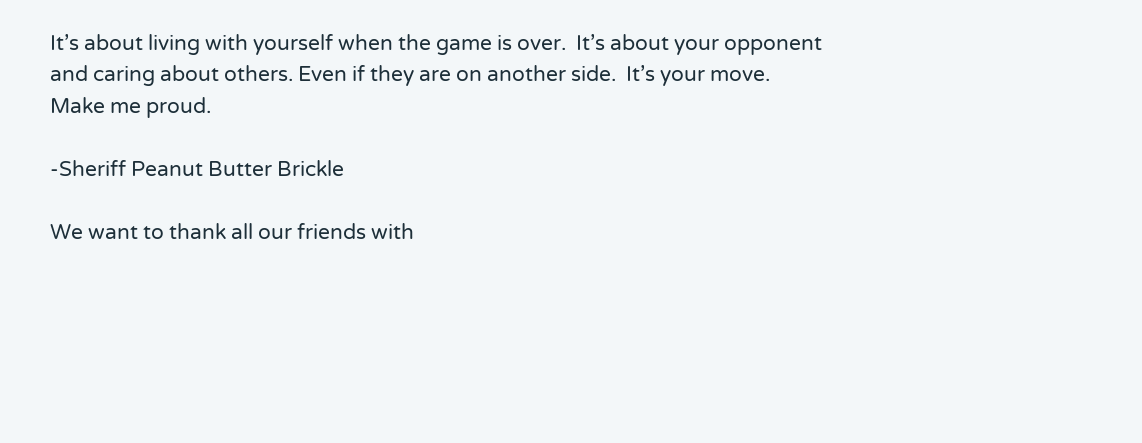It’s about living with yourself when the game is over.  It’s about your opponent and caring about others. Even if they are on another side.  It’s your move.  Make me proud.

-Sheriff Peanut Butter Brickle

We want to thank all our friends with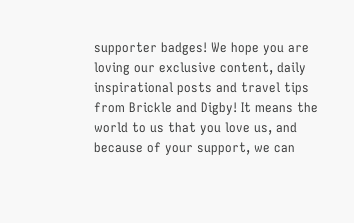supporter badges! We hope you are loving our exclusive content, daily inspirational posts and travel tips from Brickle and Digby! It means the world to us that you love us, and because of your support, we can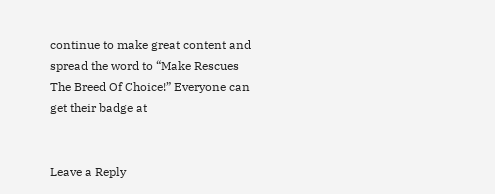continue to make great content and spread the word to “Make Rescues The Breed Of Choice!” Everyone can get their badge at


Leave a Reply